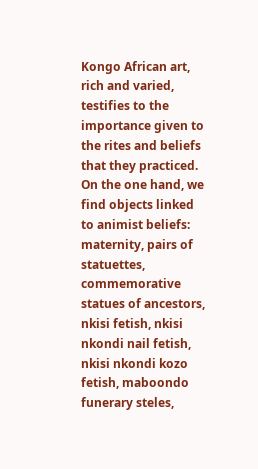Kongo African art, rich and varied, testifies to the importance given to the rites and beliefs that they practiced.
On the one hand, we find objects linked to animist beliefs: maternity, pairs of statuettes, commemorative statues of ancestors, nkisi fetish, nkisi nkondi nail fetish, nkisi nkondi kozo fetish, maboondo funerary steles,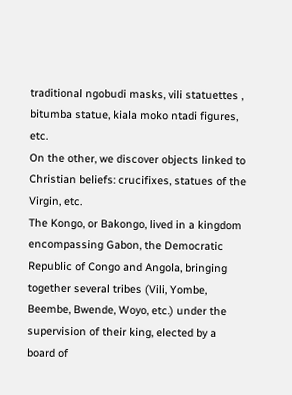traditional ngobudi masks, vili statuettes , bitumba statue, kiala moko ntadi figures, etc.
On the other, we discover objects linked to Christian beliefs: crucifixes, statues of the Virgin, etc.
The Kongo, or Bakongo, lived in a kingdom encompassing Gabon, the Democratic Republic of Congo and Angola, bringing together several tribes (Vili, Yombe, Beembe, Bwende, Woyo, etc.) under the supervision of their king, elected by a board of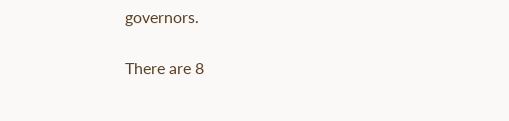governors.

There are 8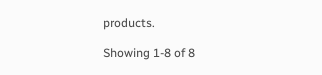products.

Showing 1-8 of 8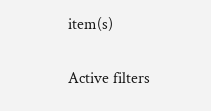item(s)

Active filters